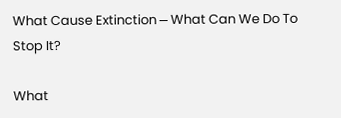What Cause Extinction ⎯ What Can We Do To Stop It?

What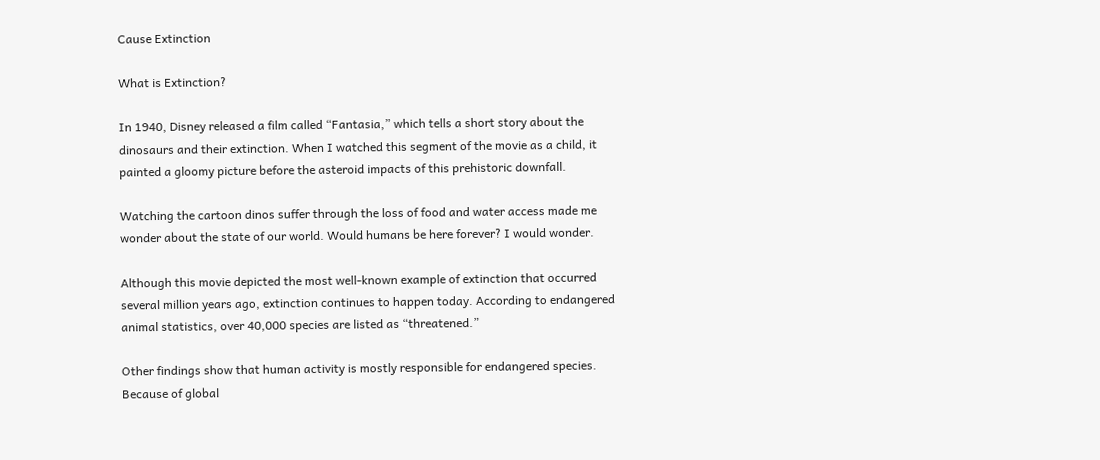Cause Extinction

What is Extinction?

In 1940, Disney released a film called “Fantasia,” which tells a short story about the dinosaurs and their extinction. When I watched this segment of the movie as a child, it painted a gloomy picture before the asteroid impacts of this prehistoric downfall.

Watching the cartoon dinos suffer through the loss of food and water access made me wonder about the state of our world. Would humans be here forever? I would wonder.

Although this movie depicted the most well-known example of extinction that occurred several million years ago, extinction continues to happen today. According to endangered animal statistics, over 40,000 species are listed as “threatened.”

Other findings show that human activity is mostly responsible for endangered species. Because of global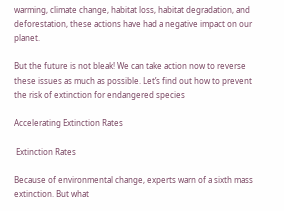warming, climate change, habitat loss, habitat degradation, and deforestation, these actions have had a negative impact on our planet.

But the future is not bleak! We can take action now to reverse these issues as much as possible. Let’s find out how to prevent the risk of extinction for endangered species

Accelerating Extinction Rates

 Extinction Rates

Because of environmental change, experts warn of a sixth mass extinction. But what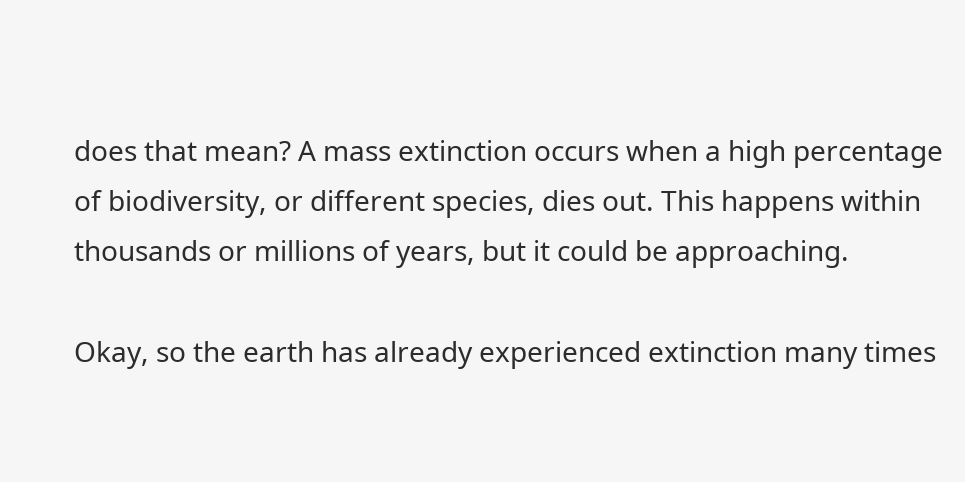does that mean? A mass extinction occurs when a high percentage of biodiversity, or different species, dies out. This happens within thousands or millions of years, but it could be approaching.

Okay, so the earth has already experienced extinction many times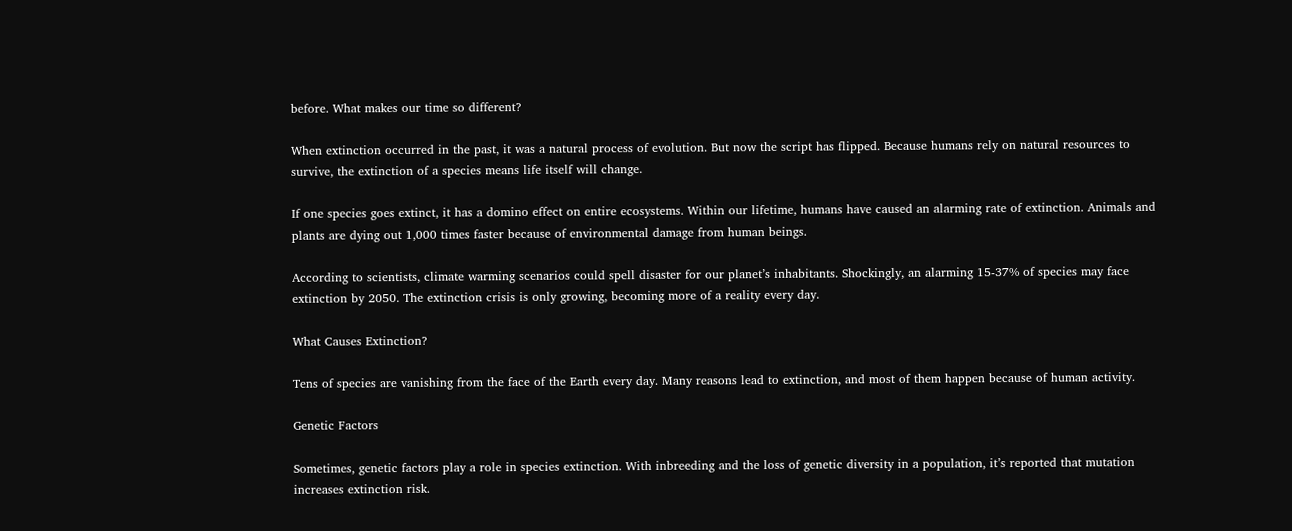before. What makes our time so different?

When extinction occurred in the past, it was a natural process of evolution. But now the script has flipped. Because humans rely on natural resources to survive, the extinction of a species means life itself will change.

If one species goes extinct, it has a domino effect on entire ecosystems. Within our lifetime, humans have caused an alarming rate of extinction. Animals and plants are dying out 1,000 times faster because of environmental damage from human beings.

According to scientists, climate warming scenarios could spell disaster for our planet’s inhabitants. Shockingly, an alarming 15-37% of species may face extinction by 2050. The extinction crisis is only growing, becoming more of a reality every day.

What Causes Extinction?

Tens of species are vanishing from the face of the Earth every day. Many reasons lead to extinction, and most of them happen because of human activity.

Genetic Factors

Sometimes, genetic factors play a role in species extinction. With inbreeding and the loss of genetic diversity in a population, it’s reported that mutation increases extinction risk.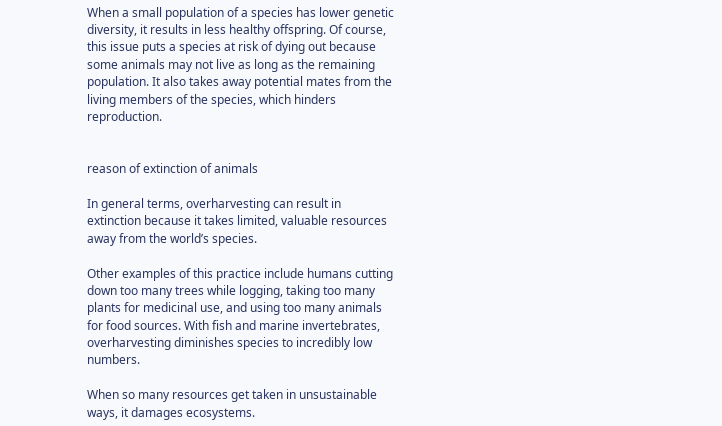When a small population of a species has lower genetic diversity, it results in less healthy offspring. Of course, this issue puts a species at risk of dying out because some animals may not live as long as the remaining population. It also takes away potential mates from the living members of the species, which hinders reproduction.


reason of extinction of animals

In general terms, overharvesting can result in extinction because it takes limited, valuable resources away from the world’s species.

Other examples of this practice include humans cutting down too many trees while logging, taking too many plants for medicinal use, and using too many animals for food sources. With fish and marine invertebrates, overharvesting diminishes species to incredibly low numbers.

When so many resources get taken in unsustainable ways, it damages ecosystems.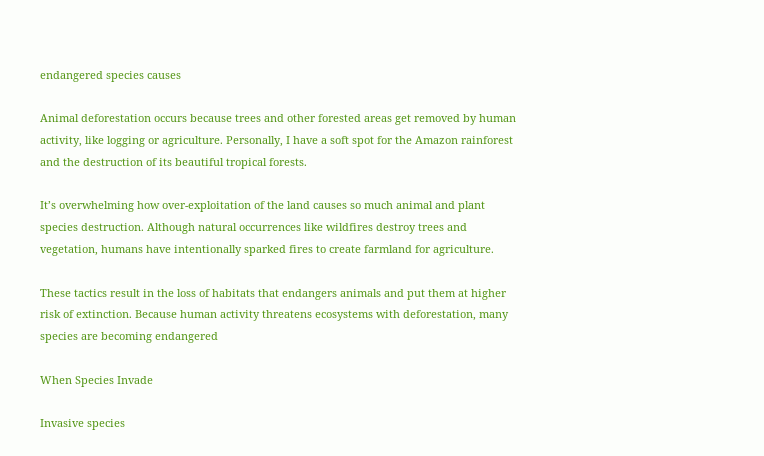endangered species causes

Animal deforestation occurs because trees and other forested areas get removed by human activity, like logging or agriculture. Personally, I have a soft spot for the Amazon rainforest and the destruction of its beautiful tropical forests.

It’s overwhelming how over-exploitation of the land causes so much animal and plant species destruction. Although natural occurrences like wildfires destroy trees and vegetation, humans have intentionally sparked fires to create farmland for agriculture.

These tactics result in the loss of habitats that endangers animals and put them at higher risk of extinction. Because human activity threatens ecosystems with deforestation, many species are becoming endangered

When Species Invade

Invasive species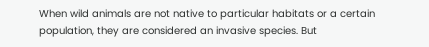When wild animals are not native to particular habitats or a certain population, they are considered an invasive species. But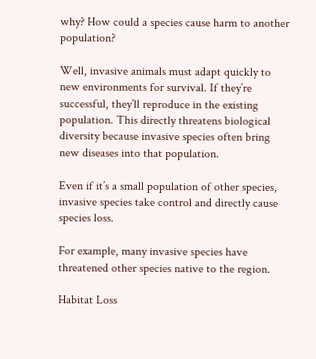why? How could a species cause harm to another population?

Well, invasive animals must adapt quickly to new environments for survival. If they’re successful, they’ll reproduce in the existing population. This directly threatens biological diversity because invasive species often bring new diseases into that population.

Even if it’s a small population of other species, invasive species take control and directly cause species loss.

For example, many invasive species have threatened other species native to the region.

Habitat Loss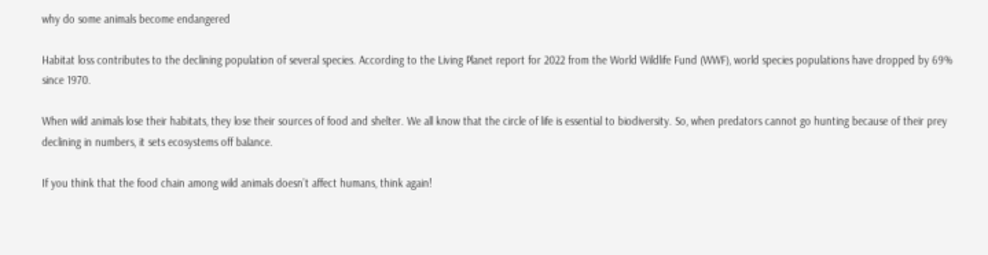why do some animals become endangered

Habitat loss contributes to the declining population of several species. According to the Living Planet report for 2022 from the World Wildlife Fund (WWF), world species populations have dropped by 69% since 1970.

When wild animals lose their habitats, they lose their sources of food and shelter. We all know that the circle of life is essential to biodiversity. So, when predators cannot go hunting because of their prey declining in numbers, it sets ecosystems off balance.

If you think that the food chain among wild animals doesn’t affect humans, think again!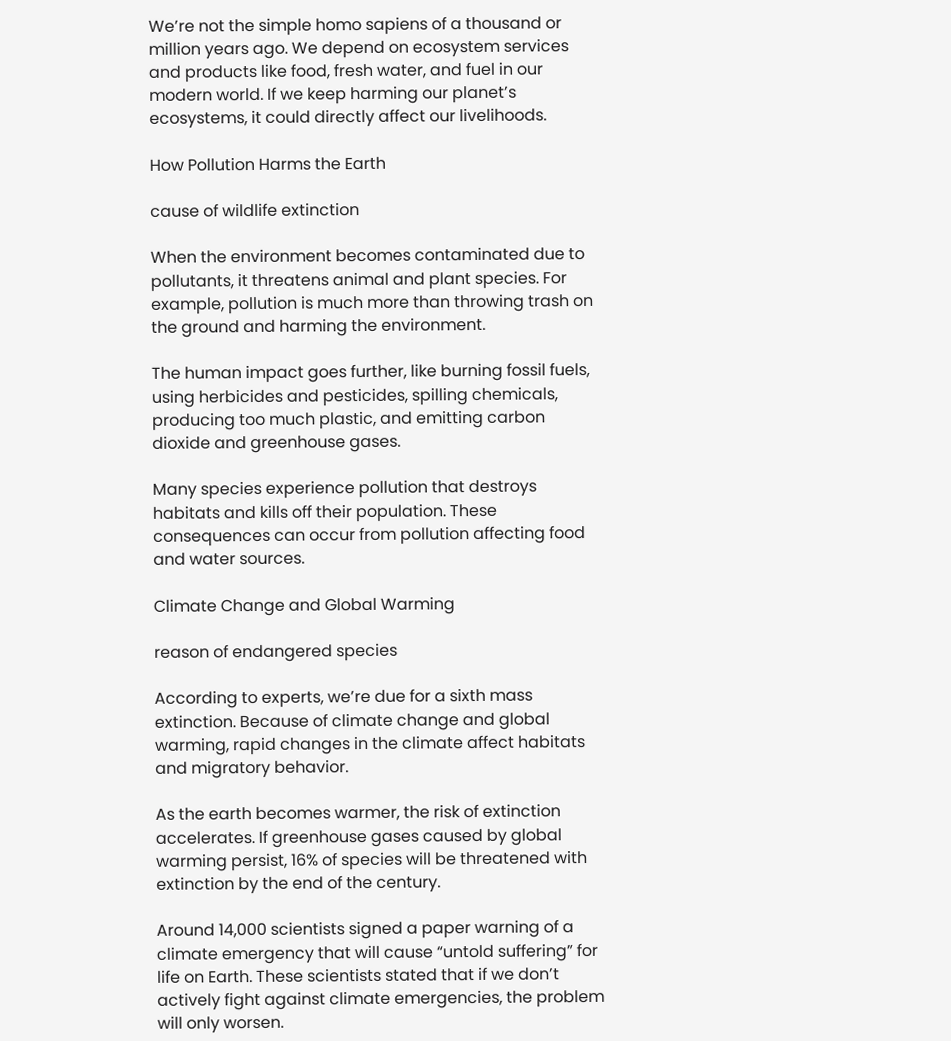We’re not the simple homo sapiens of a thousand or million years ago. We depend on ecosystem services and products like food, fresh water, and fuel in our modern world. If we keep harming our planet’s ecosystems, it could directly affect our livelihoods.

How Pollution Harms the Earth

cause of wildlife extinction

When the environment becomes contaminated due to pollutants, it threatens animal and plant species. For example, pollution is much more than throwing trash on the ground and harming the environment.

The human impact goes further, like burning fossil fuels, using herbicides and pesticides, spilling chemicals, producing too much plastic, and emitting carbon dioxide and greenhouse gases.

Many species experience pollution that destroys habitats and kills off their population. These consequences can occur from pollution affecting food and water sources.

Climate Change and Global Warming

reason of endangered species

According to experts, we’re due for a sixth mass extinction. Because of climate change and global warming, rapid changes in the climate affect habitats and migratory behavior.

As the earth becomes warmer, the risk of extinction accelerates. If greenhouse gases caused by global warming persist, 16% of species will be threatened with extinction by the end of the century.

Around 14,000 scientists signed a paper warning of a climate emergency that will cause “untold suffering” for life on Earth. These scientists stated that if we don’t actively fight against climate emergencies, the problem will only worsen.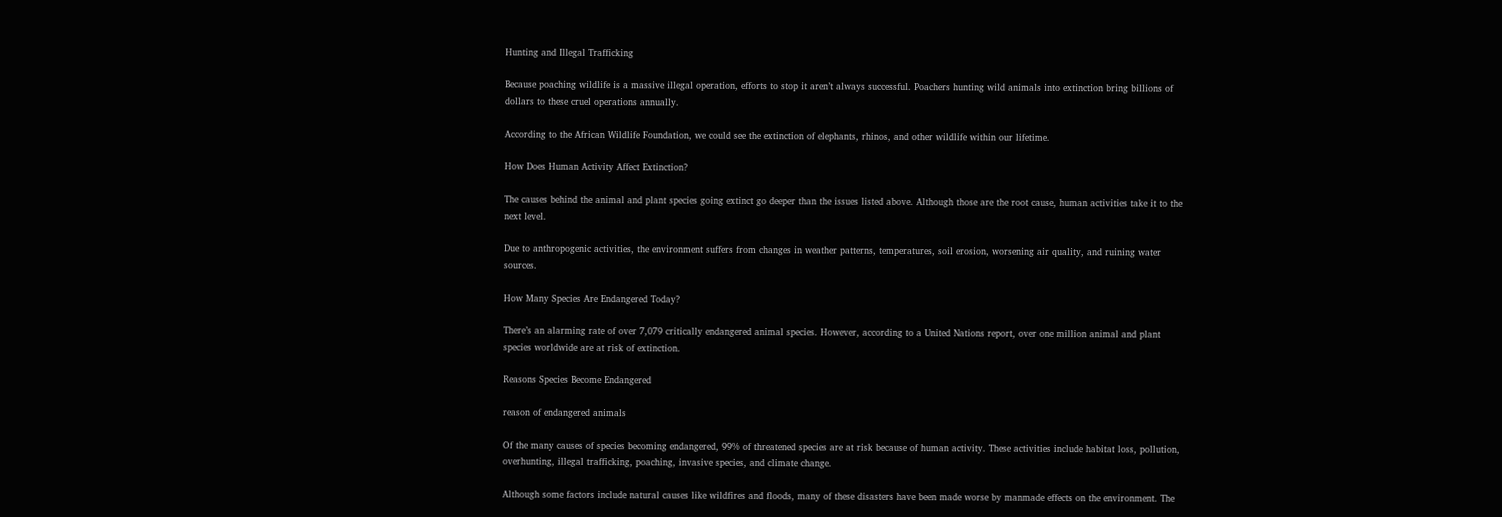Hunting and Illegal Trafficking

Because poaching wildlife is a massive illegal operation, efforts to stop it aren’t always successful. Poachers hunting wild animals into extinction bring billions of dollars to these cruel operations annually.

According to the African Wildlife Foundation, we could see the extinction of elephants, rhinos, and other wildlife within our lifetime.

How Does Human Activity Affect Extinction?

The causes behind the animal and plant species going extinct go deeper than the issues listed above. Although those are the root cause, human activities take it to the next level.

Due to anthropogenic activities, the environment suffers from changes in weather patterns, temperatures, soil erosion, worsening air quality, and ruining water sources.

How Many Species Are Endangered Today?

There’s an alarming rate of over 7,079 critically endangered animal species. However, according to a United Nations report, over one million animal and plant species worldwide are at risk of extinction.

Reasons Species Become Endangered

reason of endangered animals

Of the many causes of species becoming endangered, 99% of threatened species are at risk because of human activity. These activities include habitat loss, pollution, overhunting, illegal trafficking, poaching, invasive species, and climate change.

Although some factors include natural causes like wildfires and floods, many of these disasters have been made worse by manmade effects on the environment. The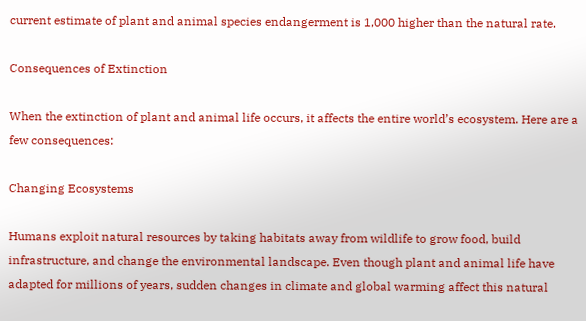current estimate of plant and animal species endangerment is 1,000 higher than the natural rate.

Consequences of Extinction

When the extinction of plant and animal life occurs, it affects the entire world’s ecosystem. Here are a few consequences:

Changing Ecosystems

Humans exploit natural resources by taking habitats away from wildlife to grow food, build infrastructure, and change the environmental landscape. Even though plant and animal life have adapted for millions of years, sudden changes in climate and global warming affect this natural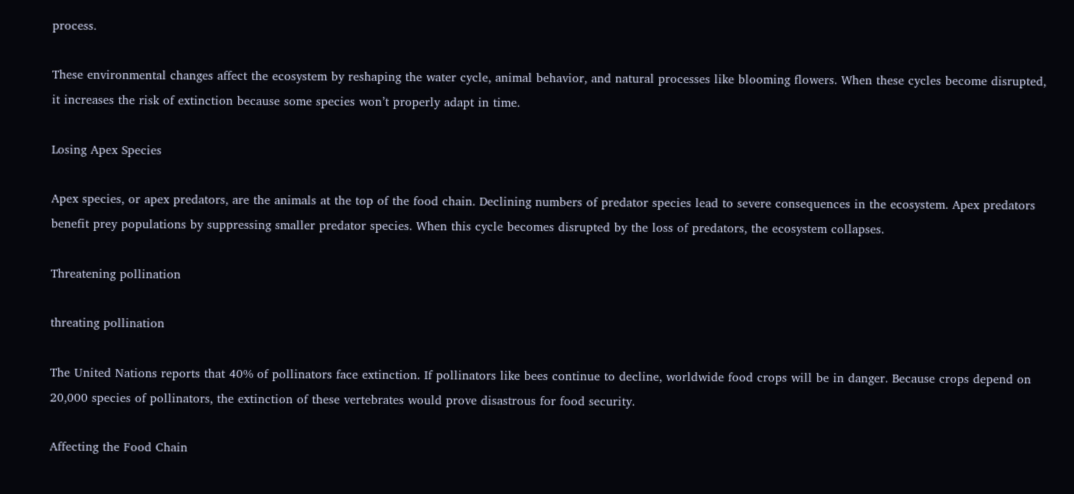process.

These environmental changes affect the ecosystem by reshaping the water cycle, animal behavior, and natural processes like blooming flowers. When these cycles become disrupted, it increases the risk of extinction because some species won’t properly adapt in time.

Losing Apex Species

Apex species, or apex predators, are the animals at the top of the food chain. Declining numbers of predator species lead to severe consequences in the ecosystem. Apex predators benefit prey populations by suppressing smaller predator species. When this cycle becomes disrupted by the loss of predators, the ecosystem collapses.

Threatening pollination

threating pollination

The United Nations reports that 40% of pollinators face extinction. If pollinators like bees continue to decline, worldwide food crops will be in danger. Because crops depend on 20,000 species of pollinators, the extinction of these vertebrates would prove disastrous for food security.

Affecting the Food Chain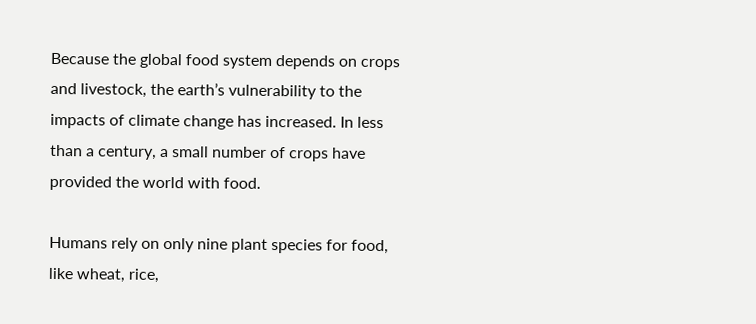Because the global food system depends on crops and livestock, the earth’s vulnerability to the impacts of climate change has increased. In less than a century, a small number of crops have provided the world with food.

Humans rely on only nine plant species for food, like wheat, rice,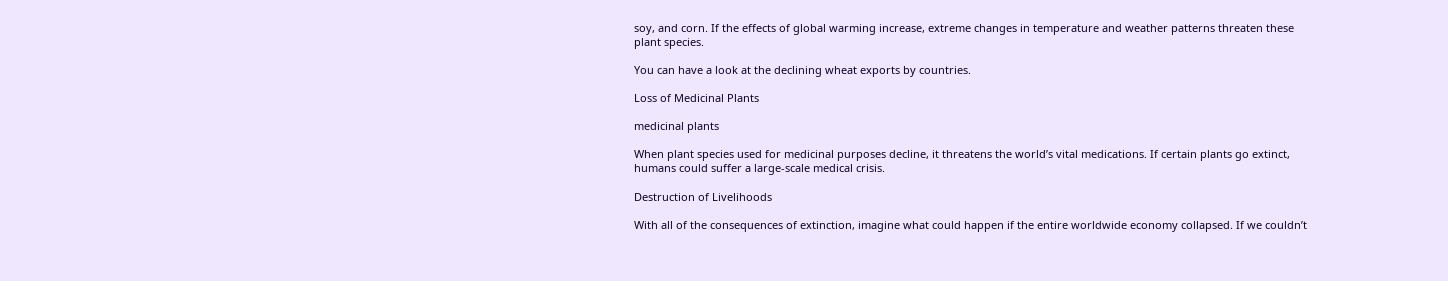soy, and corn. If the effects of global warming increase, extreme changes in temperature and weather patterns threaten these plant species.

You can have a look at the declining wheat exports by countries.

Loss of Medicinal Plants

medicinal plants

When plant species used for medicinal purposes decline, it threatens the world’s vital medications. If certain plants go extinct, humans could suffer a large-scale medical crisis.

Destruction of Livelihoods

With all of the consequences of extinction, imagine what could happen if the entire worldwide economy collapsed. If we couldn’t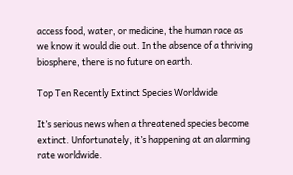access food, water, or medicine, the human race as we know it would die out. In the absence of a thriving biosphere, there is no future on earth.

Top Ten Recently Extinct Species Worldwide

It’s serious news when a threatened species become extinct. Unfortunately, it’s happening at an alarming rate worldwide.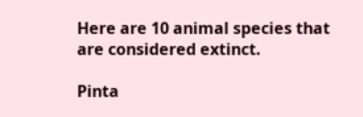Here are 10 animal species that are considered extinct.

Pinta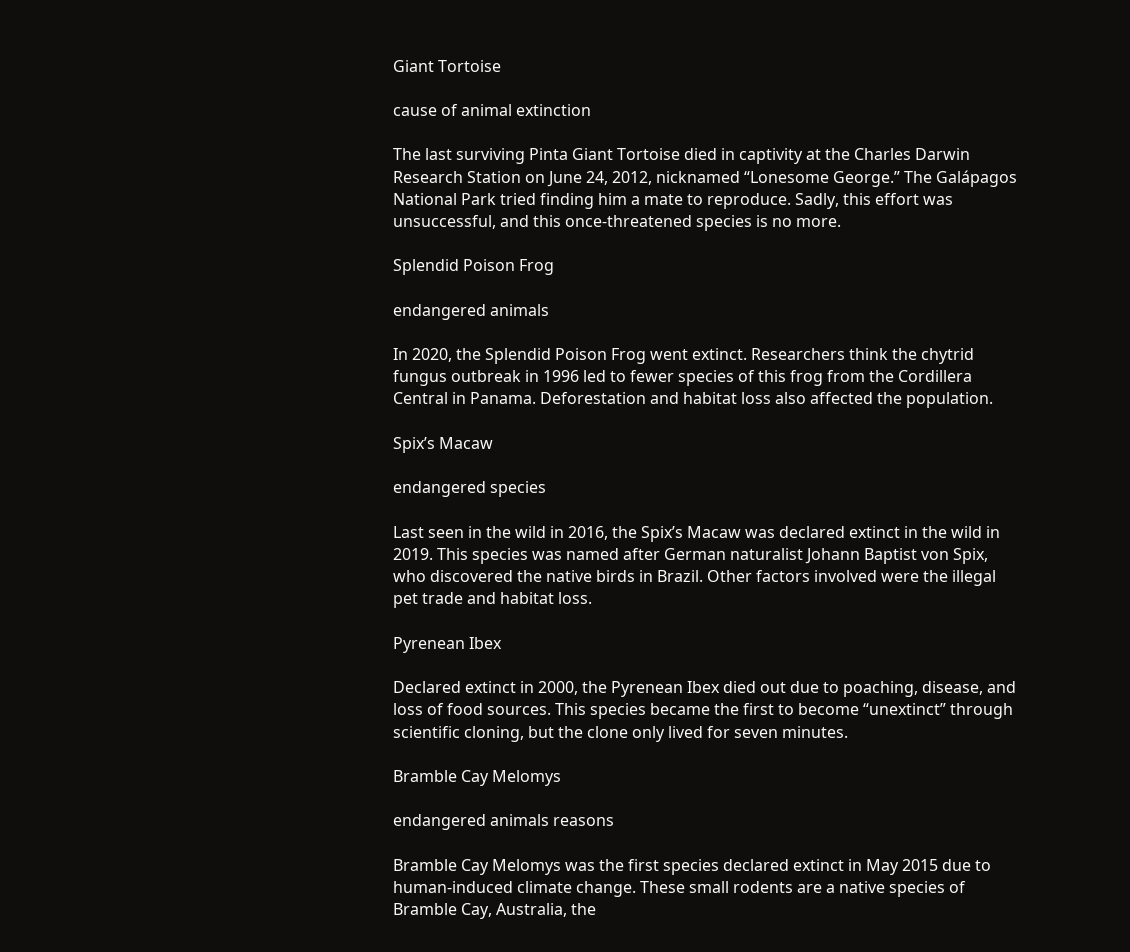Giant Tortoise

cause of animal extinction

The last surviving Pinta Giant Tortoise died in captivity at the Charles Darwin Research Station on June 24, 2012, nicknamed “Lonesome George.” The Galápagos National Park tried finding him a mate to reproduce. Sadly, this effort was unsuccessful, and this once-threatened species is no more.

Splendid Poison Frog

endangered animals

In 2020, the Splendid Poison Frog went extinct. Researchers think the chytrid fungus outbreak in 1996 led to fewer species of this frog from the Cordillera Central in Panama. Deforestation and habitat loss also affected the population.

Spix’s Macaw

endangered species

Last seen in the wild in 2016, the Spix’s Macaw was declared extinct in the wild in 2019. This species was named after German naturalist Johann Baptist von Spix, who discovered the native birds in Brazil. Other factors involved were the illegal pet trade and habitat loss.

Pyrenean Ibex

Declared extinct in 2000, the Pyrenean Ibex died out due to poaching, disease, and loss of food sources. This species became the first to become “unextinct” through scientific cloning, but the clone only lived for seven minutes.

Bramble Cay Melomys

endangered animals reasons

Bramble Cay Melomys was the first species declared extinct in May 2015 due to human-induced climate change. These small rodents are a native species of Bramble Cay, Australia, the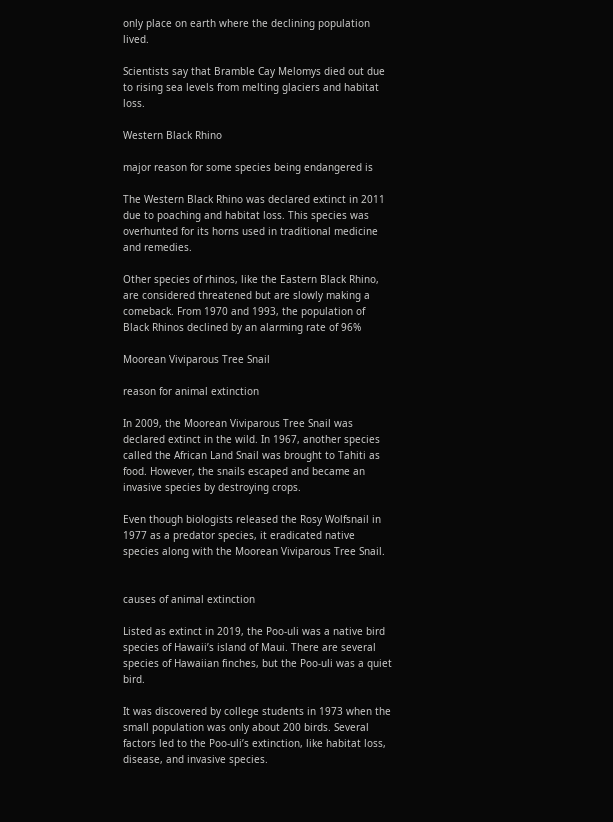only place on earth where the declining population lived.

Scientists say that Bramble Cay Melomys died out due to rising sea levels from melting glaciers and habitat loss.

Western Black Rhino

major reason for some species being endangered is

The Western Black Rhino was declared extinct in 2011 due to poaching and habitat loss. This species was overhunted for its horns used in traditional medicine and remedies.

Other species of rhinos, like the Eastern Black Rhino, are considered threatened but are slowly making a comeback. From 1970 and 1993, the population of Black Rhinos declined by an alarming rate of 96%

Moorean Viviparous Tree Snail

reason for animal extinction

In 2009, the Moorean Viviparous Tree Snail was declared extinct in the wild. In 1967, another species called the African Land Snail was brought to Tahiti as food. However, the snails escaped and became an invasive species by destroying crops.

Even though biologists released the Rosy Wolfsnail in 1977 as a predator species, it eradicated native species along with the Moorean Viviparous Tree Snail.


causes of animal extinction

Listed as extinct in 2019, the Poo-uli was a native bird species of Hawaii’s island of Maui. There are several species of Hawaiian finches, but the Poo-uli was a quiet bird.

It was discovered by college students in 1973 when the small population was only about 200 birds. Several factors led to the Poo-uli’s extinction, like habitat loss, disease, and invasive species.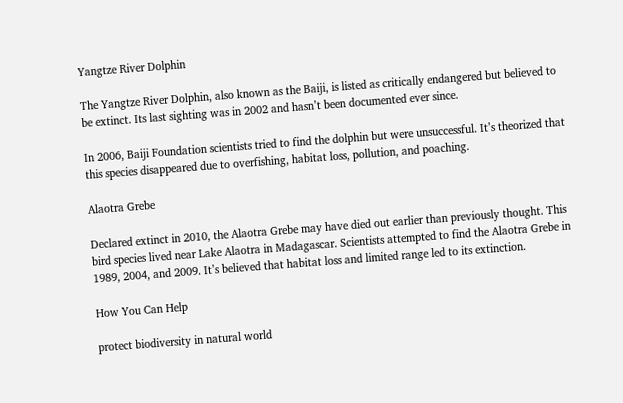Yangtze River Dolphin

The Yangtze River Dolphin, also known as the Baiji, is listed as critically endangered but believed to be extinct. Its last sighting was in 2002 and hasn’t been documented ever since.

In 2006, Baiji Foundation scientists tried to find the dolphin but were unsuccessful. It’s theorized that this species disappeared due to overfishing, habitat loss, pollution, and poaching.

Alaotra Grebe

Declared extinct in 2010, the Alaotra Grebe may have died out earlier than previously thought. This bird species lived near Lake Alaotra in Madagascar. Scientists attempted to find the Alaotra Grebe in 1989, 2004, and 2009. It’s believed that habitat loss and limited range led to its extinction.

How You Can Help

protect biodiversity in natural world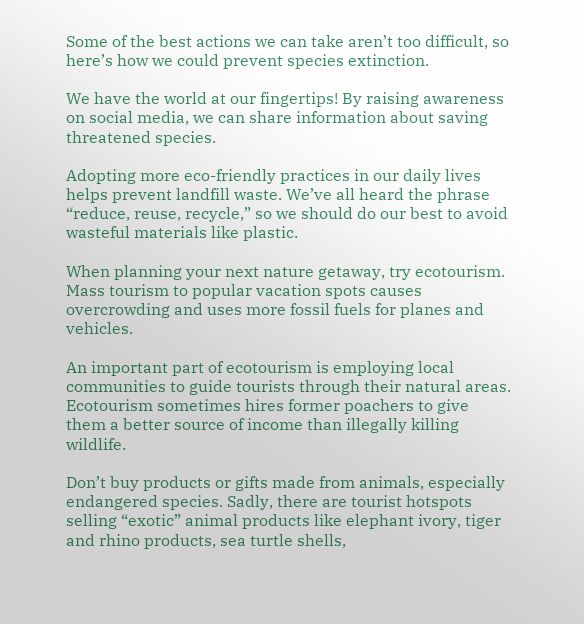Some of the best actions we can take aren’t too difficult, so here’s how we could prevent species extinction.

We have the world at our fingertips! By raising awareness on social media, we can share information about saving threatened species.

Adopting more eco-friendly practices in our daily lives helps prevent landfill waste. We’ve all heard the phrase “reduce, reuse, recycle,” so we should do our best to avoid wasteful materials like plastic.

When planning your next nature getaway, try ecotourism. Mass tourism to popular vacation spots causes overcrowding and uses more fossil fuels for planes and vehicles.

An important part of ecotourism is employing local communities to guide tourists through their natural areas. Ecotourism sometimes hires former poachers to give them a better source of income than illegally killing wildlife.

Don’t buy products or gifts made from animals, especially endangered species. Sadly, there are tourist hotspots selling “exotic” animal products like elephant ivory, tiger and rhino products, sea turtle shells,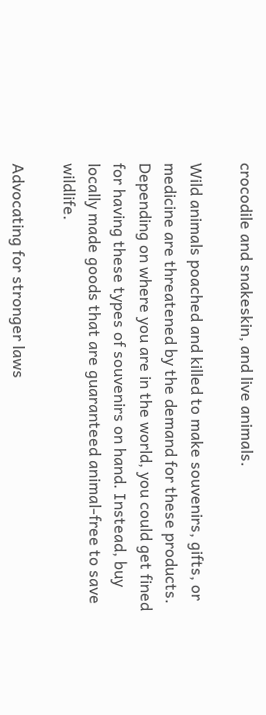crocodile and snakeskin, and live animals.

Wild animals poached and killed to make souvenirs, gifts, or medicine are threatened by the demand for these products. Depending on where you are in the world, you could get fined for having these types of souvenirs on hand. Instead, buy locally made goods that are guaranteed animal-free to save wildlife.

Advocating for stronger laws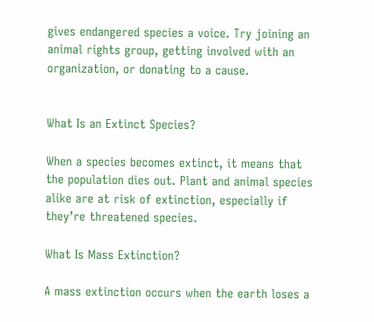gives endangered species a voice. Try joining an animal rights group, getting involved with an organization, or donating to a cause.


What Is an Extinct Species?

When a species becomes extinct, it means that the population dies out. Plant and animal species alike are at risk of extinction, especially if they’re threatened species.

What Is Mass Extinction?

A mass extinction occurs when the earth loses a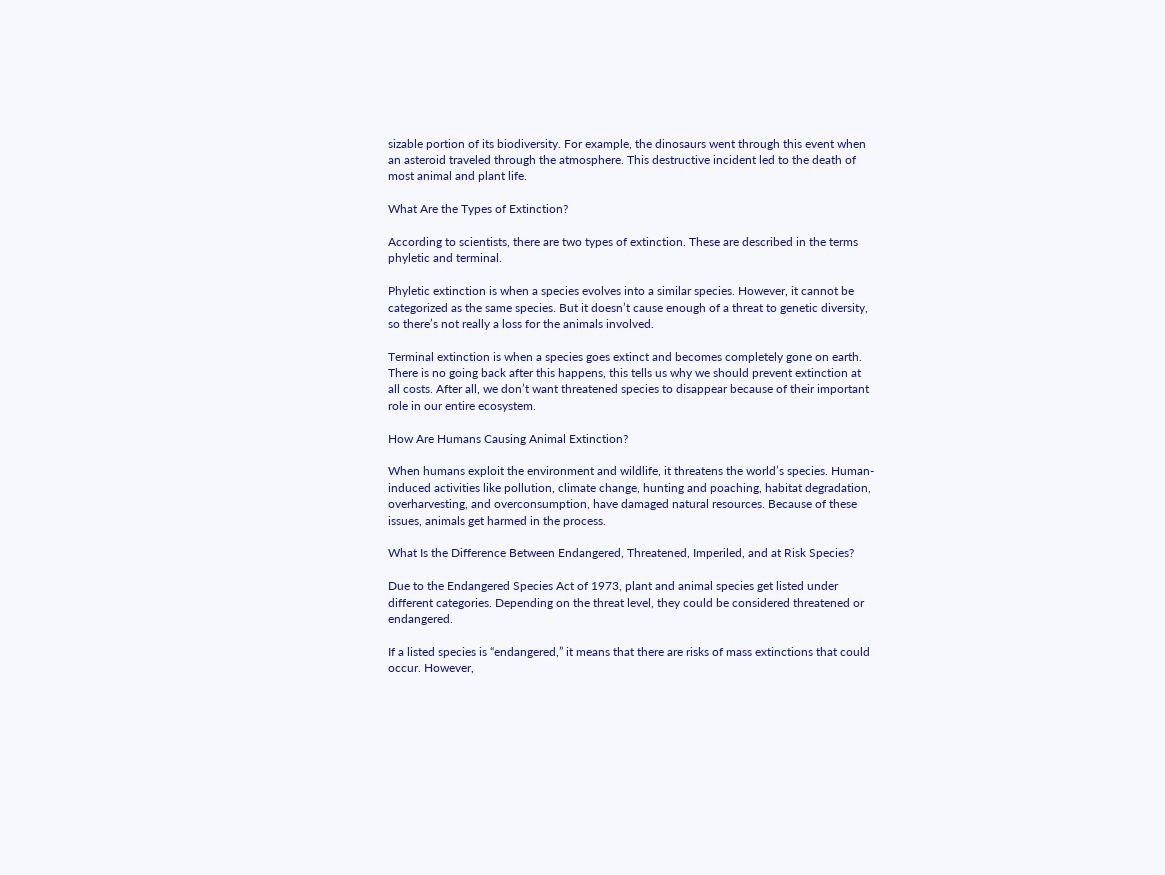sizable portion of its biodiversity. For example, the dinosaurs went through this event when an asteroid traveled through the atmosphere. This destructive incident led to the death of most animal and plant life.

What Are the Types of Extinction?

According to scientists, there are two types of extinction. These are described in the terms phyletic and terminal.

Phyletic extinction is when a species evolves into a similar species. However, it cannot be categorized as the same species. But it doesn’t cause enough of a threat to genetic diversity, so there’s not really a loss for the animals involved.

Terminal extinction is when a species goes extinct and becomes completely gone on earth. There is no going back after this happens, this tells us why we should prevent extinction at all costs. After all, we don’t want threatened species to disappear because of their important role in our entire ecosystem.

How Are Humans Causing Animal Extinction?

When humans exploit the environment and wildlife, it threatens the world’s species. Human-induced activities like pollution, climate change, hunting and poaching, habitat degradation, overharvesting, and overconsumption, have damaged natural resources. Because of these issues, animals get harmed in the process.

What Is the Difference Between Endangered, Threatened, Imperiled, and at Risk Species?

Due to the Endangered Species Act of 1973, plant and animal species get listed under different categories. Depending on the threat level, they could be considered threatened or endangered.

If a listed species is “endangered,” it means that there are risks of mass extinctions that could occur. However,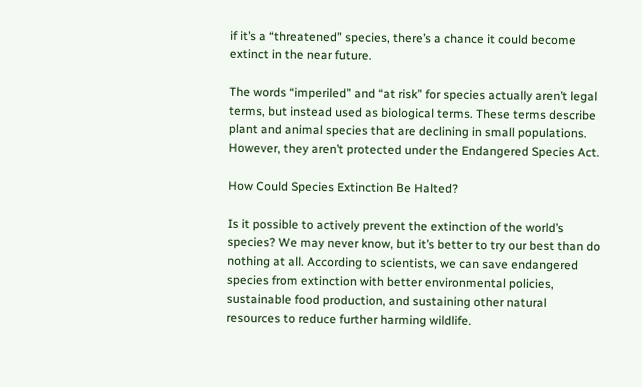if it’s a “threatened” species, there’s a chance it could become extinct in the near future.

The words “imperiled” and “at risk” for species actually aren’t legal terms, but instead used as biological terms. These terms describe plant and animal species that are declining in small populations. However, they aren’t protected under the Endangered Species Act.

How Could Species Extinction Be Halted?

Is it possible to actively prevent the extinction of the world’s species? We may never know, but it’s better to try our best than do nothing at all. According to scientists, we can save endangered species from extinction with better environmental policies, sustainable food production, and sustaining other natural resources to reduce further harming wildlife.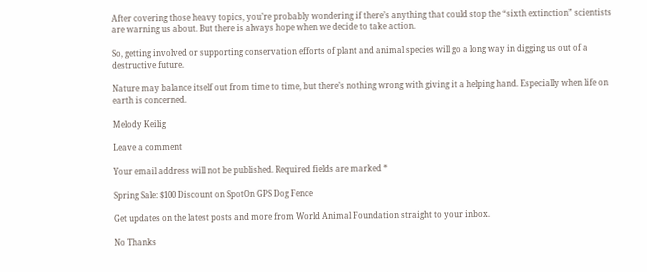After covering those heavy topics, you’re probably wondering if there’s anything that could stop the “sixth extinction” scientists are warning us about. But there is always hope when we decide to take action.

So, getting involved or supporting conservation efforts of plant and animal species will go a long way in digging us out of a destructive future.

Nature may balance itself out from time to time, but there’s nothing wrong with giving it a helping hand. Especially when life on earth is concerned.

Melody Keilig

Leave a comment

Your email address will not be published. Required fields are marked *

Spring Sale: $100 Discount on SpotOn GPS Dog Fence

Get updates on the latest posts and more from World Animal Foundation straight to your inbox.

No Thanks